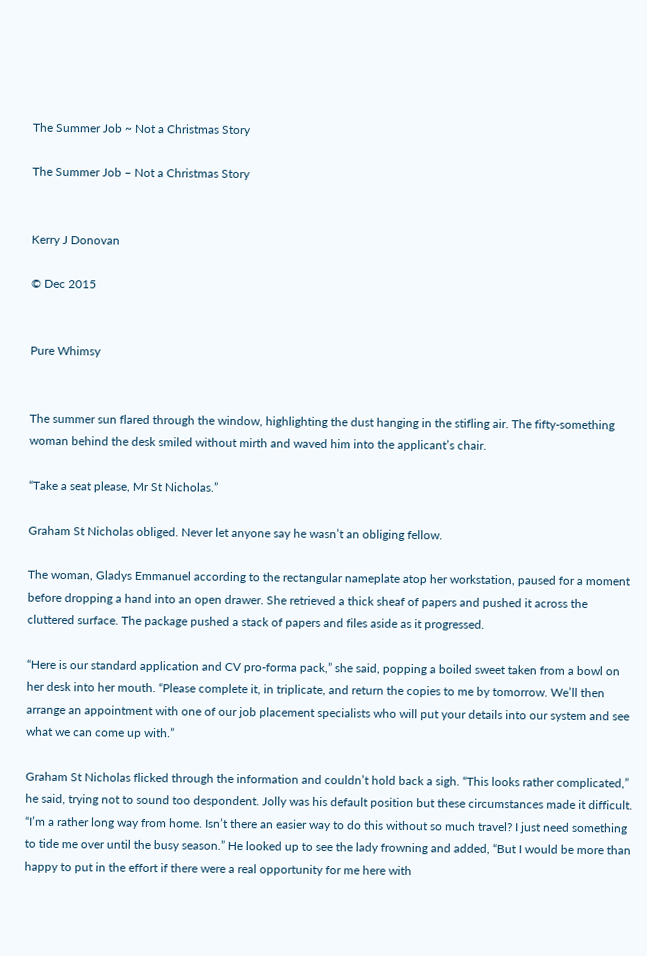The Summer Job ~ Not a Christmas Story

The Summer Job – Not a Christmas Story


Kerry J Donovan

© Dec 2015


Pure Whimsy


The summer sun flared through the window, highlighting the dust hanging in the stifling air. The fifty-something woman behind the desk smiled without mirth and waved him into the applicant’s chair.

“Take a seat please, Mr St Nicholas.”

Graham St Nicholas obliged. Never let anyone say he wasn’t an obliging fellow.

The woman, Gladys Emmanuel according to the rectangular nameplate atop her workstation, paused for a moment before dropping a hand into an open drawer. She retrieved a thick sheaf of papers and pushed it across the cluttered surface. The package pushed a stack of papers and files aside as it progressed.

“Here is our standard application and CV pro-forma pack,” she said, popping a boiled sweet taken from a bowl on her desk into her mouth. “Please complete it, in triplicate, and return the copies to me by tomorrow. We’ll then arrange an appointment with one of our job placement specialists who will put your details into our system and see what we can come up with.”

Graham St Nicholas flicked through the information and couldn’t hold back a sigh. “This looks rather complicated,” he said, trying not to sound too despondent. Jolly was his default position but these circumstances made it difficult. “I’m a rather long way from home. Isn’t there an easier way to do this without so much travel? I just need something to tide me over until the busy season.” He looked up to see the lady frowning and added, “But I would be more than happy to put in the effort if there were a real opportunity for me here with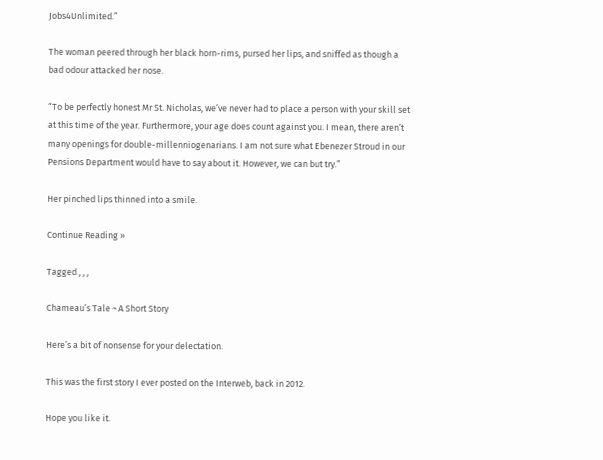Jobs4Unlimited.”

The woman peered through her black horn-rims, pursed her lips, and sniffed as though a bad odour attacked her nose.

“To be perfectly honest Mr St. Nicholas, we’ve never had to place a person with your skill set at this time of the year. Furthermore, your age does count against you. I mean, there aren’t many openings for double-millenniogenarians. I am not sure what Ebenezer Stroud in our Pensions Department would have to say about it. However, we can but try.”

Her pinched lips thinned into a smile.

Continue Reading »

Tagged , , ,

Chameau’s Tale ~ A Short Story

Here’s a bit of nonsense for your delectation.

This was the first story I ever posted on the Interweb, back in 2012.

Hope you like it.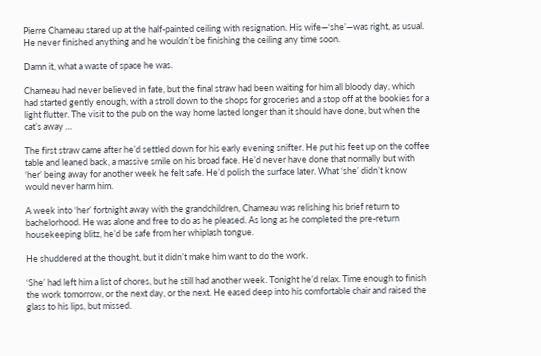Pierre Chameau stared up at the half-painted ceiling with resignation. His wife—‘she’—was right, as usual. He never finished anything and he wouldn’t be finishing the ceiling any time soon.

Damn it, what a waste of space he was.

Chameau had never believed in fate, but the final straw had been waiting for him all bloody day, which had started gently enough, with a stroll down to the shops for groceries and a stop off at the bookies for a light flutter. The visit to the pub on the way home lasted longer than it should have done, but when the cat’s away …

The first straw came after he’d settled down for his early evening snifter. He put his feet up on the coffee table and leaned back, a massive smile on his broad face. He’d never have done that normally but with ‘her’ being away for another week he felt safe. He’d polish the surface later. What ‘she’ didn’t know would never harm him.

A week into ‘her’ fortnight away with the grandchildren, Chameau was relishing his brief return to bachelorhood. He was alone and free to do as he pleased. As long as he completed the pre-return housekeeping blitz, he’d be safe from her whiplash tongue.

He shuddered at the thought, but it didn’t make him want to do the work.

‘She’ had left him a list of chores, but he still had another week. Tonight he’d relax. Time enough to finish the work tomorrow, or the next day, or the next. He eased deep into his comfortable chair and raised the glass to his lips, but missed.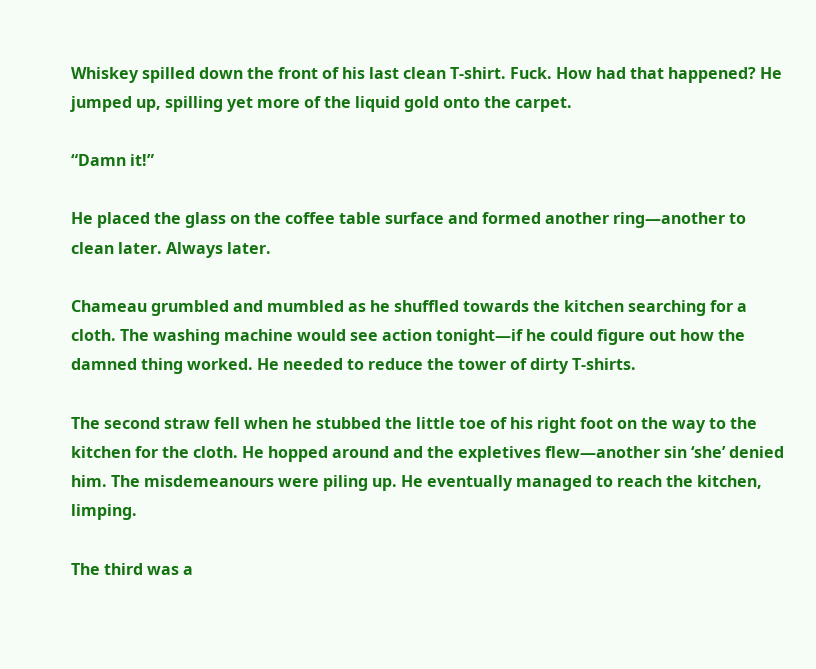Whiskey spilled down the front of his last clean T-shirt. Fuck. How had that happened? He jumped up, spilling yet more of the liquid gold onto the carpet.

“Damn it!”

He placed the glass on the coffee table surface and formed another ring—another to clean later. Always later.

Chameau grumbled and mumbled as he shuffled towards the kitchen searching for a cloth. The washing machine would see action tonight—if he could figure out how the damned thing worked. He needed to reduce the tower of dirty T-shirts.

The second straw fell when he stubbed the little toe of his right foot on the way to the kitchen for the cloth. He hopped around and the expletives flew—another sin ‘she’ denied him. The misdemeanours were piling up. He eventually managed to reach the kitchen, limping.

The third was a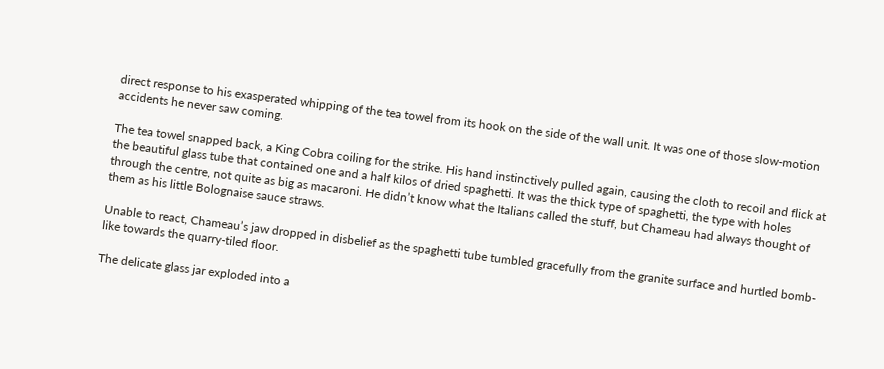direct response to his exasperated whipping of the tea towel from its hook on the side of the wall unit. It was one of those slow-motion accidents he never saw coming.

The tea towel snapped back, a King Cobra coiling for the strike. His hand instinctively pulled again, causing the cloth to recoil and flick at the beautiful glass tube that contained one and a half kilos of dried spaghetti. It was the thick type of spaghetti, the type with holes through the centre, not quite as big as macaroni. He didn’t know what the Italians called the stuff, but Chameau had always thought of them as his little Bolognaise sauce straws.

Unable to react, Chameau’s jaw dropped in disbelief as the spaghetti tube tumbled gracefully from the granite surface and hurtled bomb-like towards the quarry-tiled floor.

The delicate glass jar exploded into a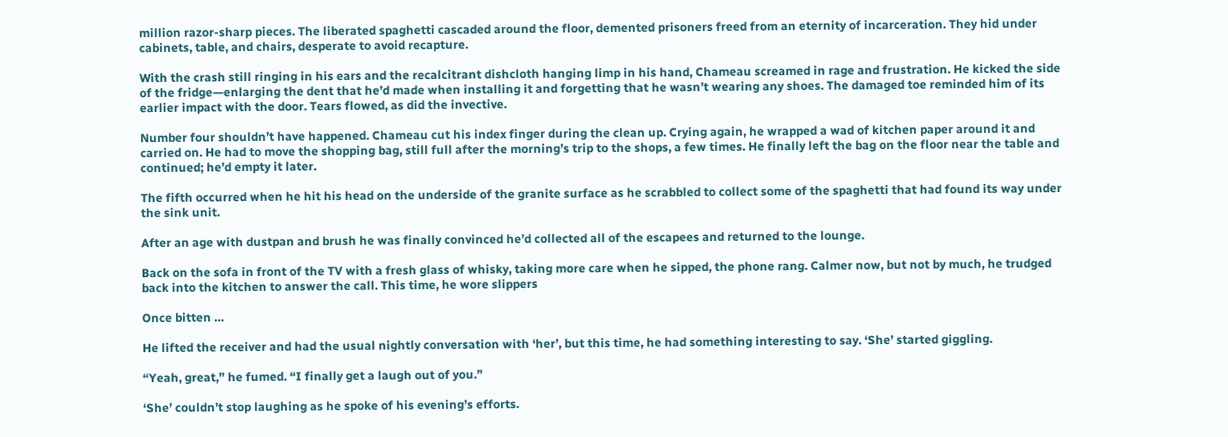million razor-sharp pieces. The liberated spaghetti cascaded around the floor, demented prisoners freed from an eternity of incarceration. They hid under cabinets, table, and chairs, desperate to avoid recapture.

With the crash still ringing in his ears and the recalcitrant dishcloth hanging limp in his hand, Chameau screamed in rage and frustration. He kicked the side of the fridge—enlarging the dent that he’d made when installing it and forgetting that he wasn’t wearing any shoes. The damaged toe reminded him of its earlier impact with the door. Tears flowed, as did the invective.

Number four shouldn’t have happened. Chameau cut his index finger during the clean up. Crying again, he wrapped a wad of kitchen paper around it and carried on. He had to move the shopping bag, still full after the morning’s trip to the shops, a few times. He finally left the bag on the floor near the table and continued; he’d empty it later.

The fifth occurred when he hit his head on the underside of the granite surface as he scrabbled to collect some of the spaghetti that had found its way under the sink unit.

After an age with dustpan and brush he was finally convinced he’d collected all of the escapees and returned to the lounge.

Back on the sofa in front of the TV with a fresh glass of whisky, taking more care when he sipped, the phone rang. Calmer now, but not by much, he trudged back into the kitchen to answer the call. This time, he wore slippers

Once bitten …

He lifted the receiver and had the usual nightly conversation with ‘her’, but this time, he had something interesting to say. ‘She’ started giggling.

“Yeah, great,” he fumed. “I finally get a laugh out of you.”

‘She’ couldn’t stop laughing as he spoke of his evening’s efforts.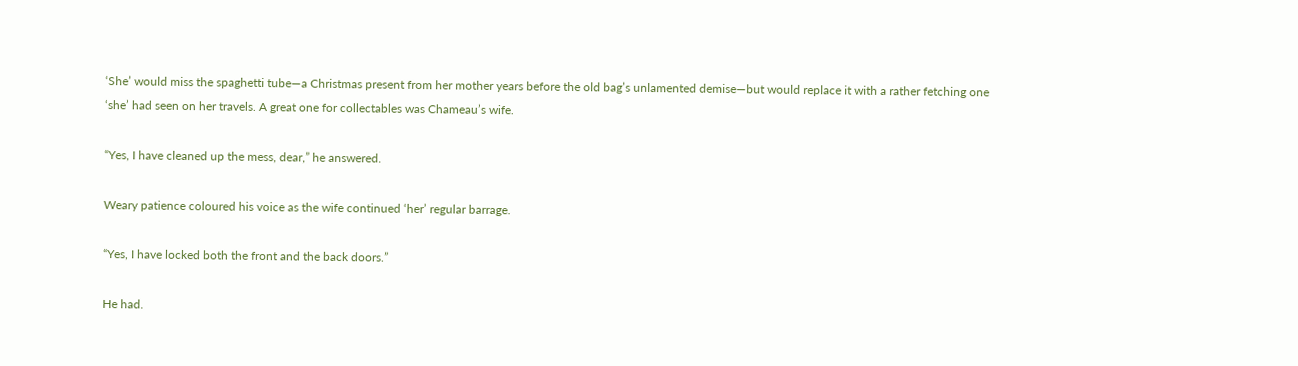‘She’ would miss the spaghetti tube—a Christmas present from her mother years before the old bag’s unlamented demise—but would replace it with a rather fetching one ‘she’ had seen on her travels. A great one for collectables was Chameau’s wife.

“Yes, I have cleaned up the mess, dear,” he answered.

Weary patience coloured his voice as the wife continued ‘her’ regular barrage.

“Yes, I have locked both the front and the back doors.”

He had.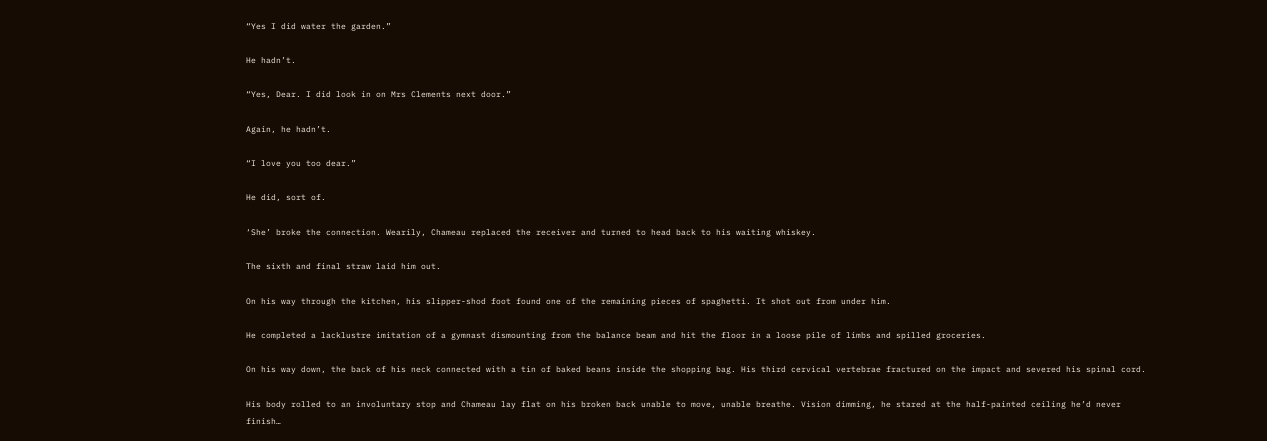“Yes I did water the garden.”

He hadn’t.

“Yes, Dear. I did look in on Mrs Clements next door.”

Again, he hadn’t.

“I love you too dear.”

He did, sort of.

‘She’ broke the connection. Wearily, Chameau replaced the receiver and turned to head back to his waiting whiskey.

The sixth and final straw laid him out.

On his way through the kitchen, his slipper-shod foot found one of the remaining pieces of spaghetti. It shot out from under him.

He completed a lacklustre imitation of a gymnast dismounting from the balance beam and hit the floor in a loose pile of limbs and spilled groceries.

On his way down, the back of his neck connected with a tin of baked beans inside the shopping bag. His third cervical vertebrae fractured on the impact and severed his spinal cord.

His body rolled to an involuntary stop and Chameau lay flat on his broken back unable to move, unable breathe. Vision dimming, he stared at the half-painted ceiling he’d never finish…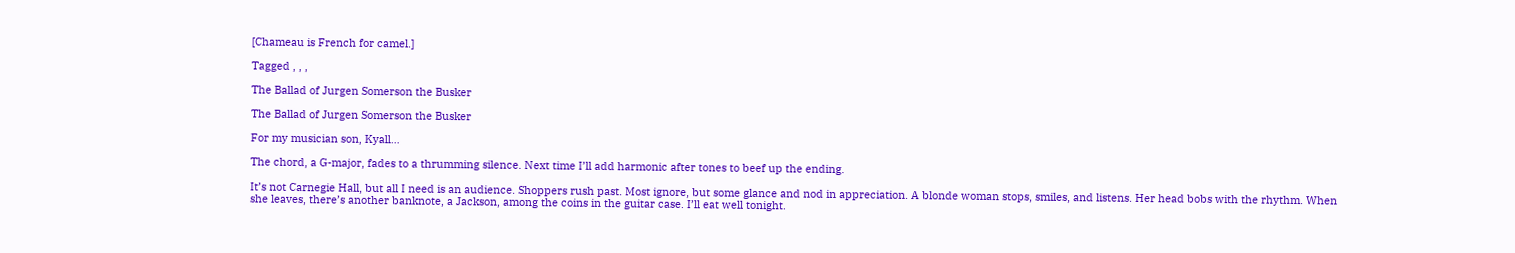[Chameau is French for camel.]

Tagged , , ,

The Ballad of Jurgen Somerson the Busker

The Ballad of Jurgen Somerson the Busker

For my musician son, Kyall…

The chord, a G-major, fades to a thrumming silence. Next time I’ll add harmonic after tones to beef up the ending.

It’s not Carnegie Hall, but all I need is an audience. Shoppers rush past. Most ignore, but some glance and nod in appreciation. A blonde woman stops, smiles, and listens. Her head bobs with the rhythm. When she leaves, there’s another banknote, a Jackson, among the coins in the guitar case. I’ll eat well tonight.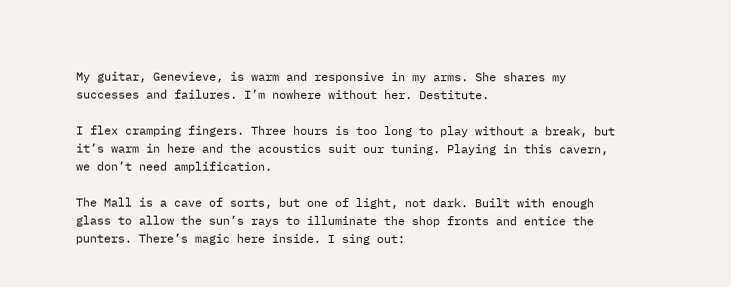My guitar, Genevieve, is warm and responsive in my arms. She shares my successes and failures. I’m nowhere without her. Destitute.

I flex cramping fingers. Three hours is too long to play without a break, but it’s warm in here and the acoustics suit our tuning. Playing in this cavern, we don’t need amplification.

The Mall is a cave of sorts, but one of light, not dark. Built with enough glass to allow the sun’s rays to illuminate the shop fronts and entice the punters. There’s magic here inside. I sing out: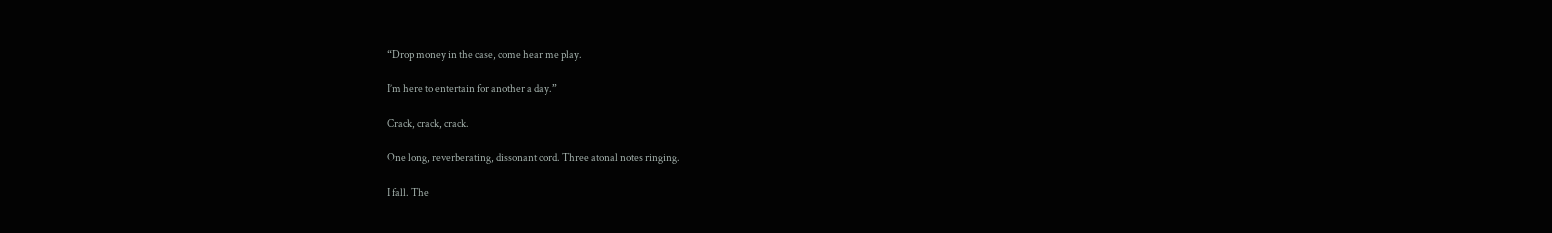“Drop money in the case, come hear me play.

I’m here to entertain for another a day.”

Crack, crack, crack.

One long, reverberating, dissonant cord. Three atonal notes ringing.

I fall. The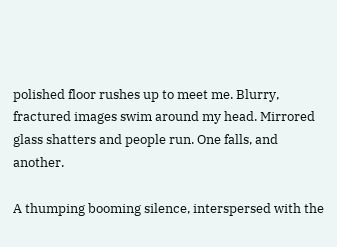polished floor rushes up to meet me. Blurry, fractured images swim around my head. Mirrored glass shatters and people run. One falls, and another.

A thumping booming silence, interspersed with the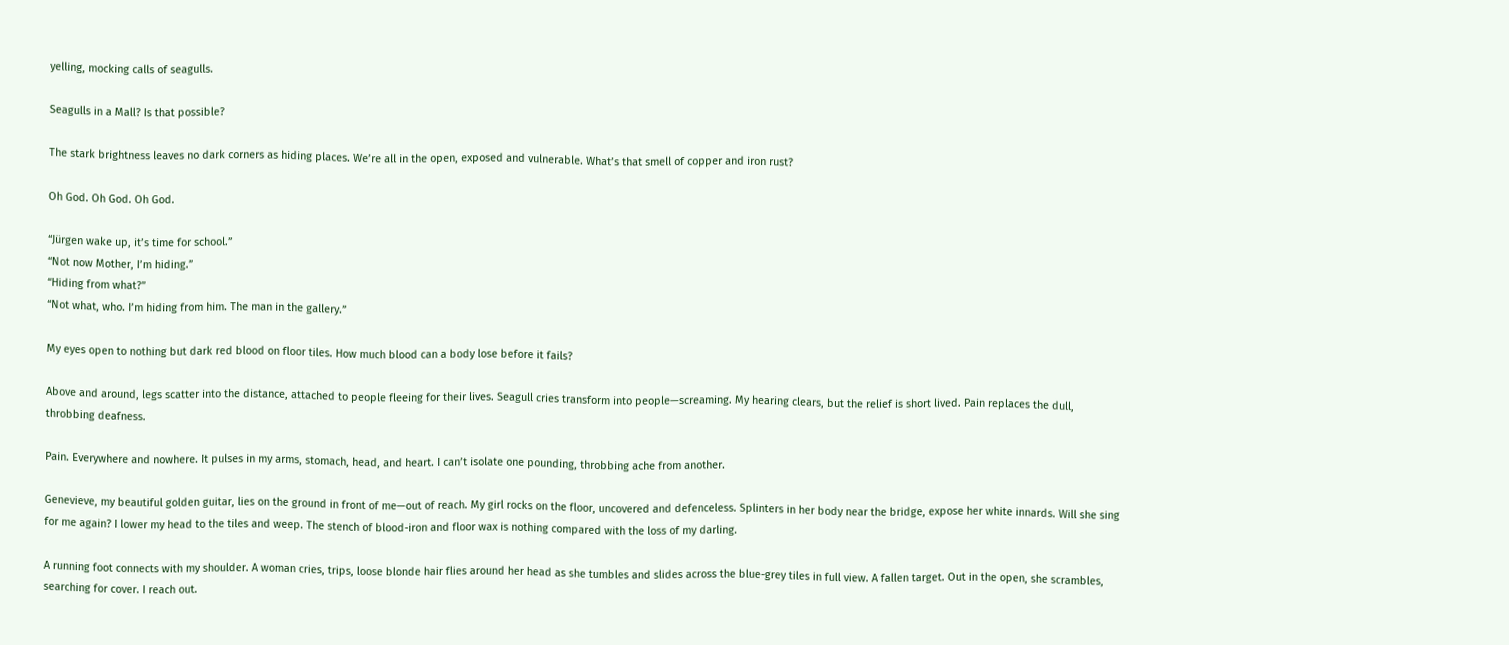yelling, mocking calls of seagulls.

Seagulls in a Mall? Is that possible?

The stark brightness leaves no dark corners as hiding places. We’re all in the open, exposed and vulnerable. What’s that smell of copper and iron rust?

Oh God. Oh God. Oh God.

“Jürgen wake up, it’s time for school.”
“Not now Mother, I’m hiding.”
“Hiding from what?”
“Not what, who. I’m hiding from him. The man in the gallery.”

My eyes open to nothing but dark red blood on floor tiles. How much blood can a body lose before it fails?

Above and around, legs scatter into the distance, attached to people fleeing for their lives. Seagull cries transform into people—screaming. My hearing clears, but the relief is short lived. Pain replaces the dull, throbbing deafness.

Pain. Everywhere and nowhere. It pulses in my arms, stomach, head, and heart. I can’t isolate one pounding, throbbing ache from another.

Genevieve, my beautiful golden guitar, lies on the ground in front of me—out of reach. My girl rocks on the floor, uncovered and defenceless. Splinters in her body near the bridge, expose her white innards. Will she sing for me again? I lower my head to the tiles and weep. The stench of blood-iron and floor wax is nothing compared with the loss of my darling.

A running foot connects with my shoulder. A woman cries, trips, loose blonde hair flies around her head as she tumbles and slides across the blue-grey tiles in full view. A fallen target. Out in the open, she scrambles, searching for cover. I reach out.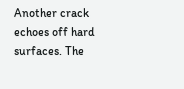Another crack echoes off hard surfaces. The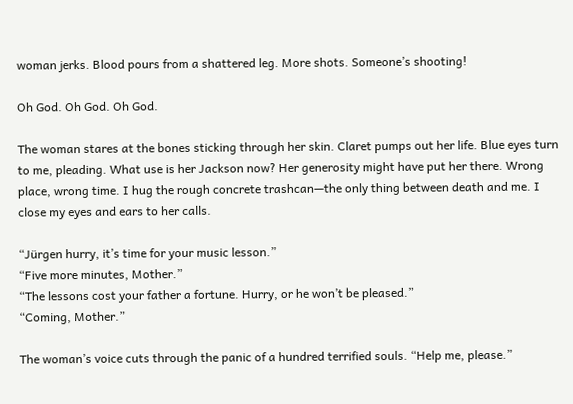woman jerks. Blood pours from a shattered leg. More shots. Someone’s shooting!

Oh God. Oh God. Oh God.

The woman stares at the bones sticking through her skin. Claret pumps out her life. Blue eyes turn to me, pleading. What use is her Jackson now? Her generosity might have put her there. Wrong place, wrong time. I hug the rough concrete trashcan—the only thing between death and me. I close my eyes and ears to her calls.

“Jürgen hurry, it’s time for your music lesson.”
“Five more minutes, Mother.”
“The lessons cost your father a fortune. Hurry, or he won’t be pleased.”
“Coming, Mother.”

The woman’s voice cuts through the panic of a hundred terrified souls. “Help me, please.”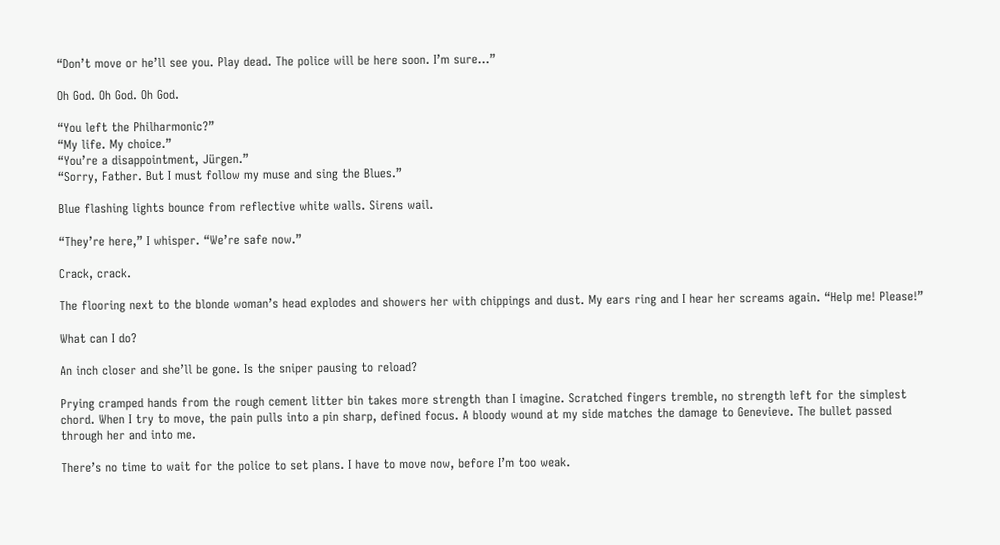“Don’t move or he’ll see you. Play dead. The police will be here soon. I’m sure…”

Oh God. Oh God. Oh God.

“You left the Philharmonic?”
“My life. My choice.”
“You’re a disappointment, Jürgen.”
“Sorry, Father. But I must follow my muse and sing the Blues.”

Blue flashing lights bounce from reflective white walls. Sirens wail.

“They’re here,” I whisper. “We’re safe now.”

Crack, crack.

The flooring next to the blonde woman’s head explodes and showers her with chippings and dust. My ears ring and I hear her screams again. “Help me! Please!”

What can I do?

An inch closer and she’ll be gone. Is the sniper pausing to reload?

Prying cramped hands from the rough cement litter bin takes more strength than I imagine. Scratched fingers tremble, no strength left for the simplest chord. When I try to move, the pain pulls into a pin sharp, defined focus. A bloody wound at my side matches the damage to Genevieve. The bullet passed through her and into me.

There’s no time to wait for the police to set plans. I have to move now, before I’m too weak.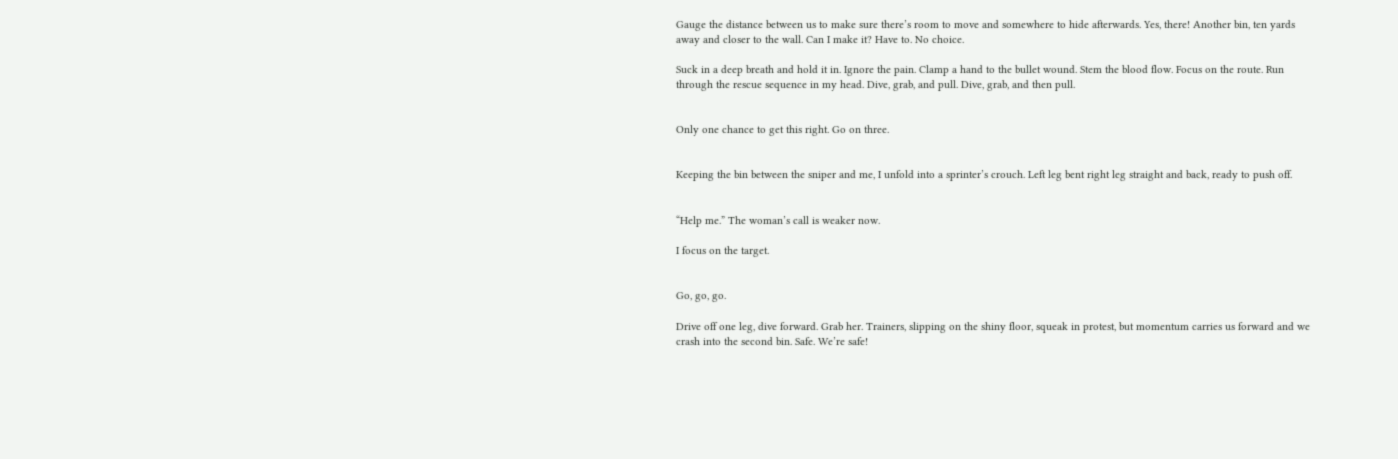Gauge the distance between us to make sure there’s room to move and somewhere to hide afterwards. Yes, there! Another bin, ten yards away and closer to the wall. Can I make it? Have to. No choice.

Suck in a deep breath and hold it in. Ignore the pain. Clamp a hand to the bullet wound. Stem the blood flow. Focus on the route. Run through the rescue sequence in my head. Dive, grab, and pull. Dive, grab, and then pull.


Only one chance to get this right. Go on three.


Keeping the bin between the sniper and me, I unfold into a sprinter’s crouch. Left leg bent right leg straight and back, ready to push off.


“Help me.” The woman’s call is weaker now.

I focus on the target.


Go, go, go.

Drive off one leg, dive forward. Grab her. Trainers, slipping on the shiny floor, squeak in protest, but momentum carries us forward and we crash into the second bin. Safe. We’re safe!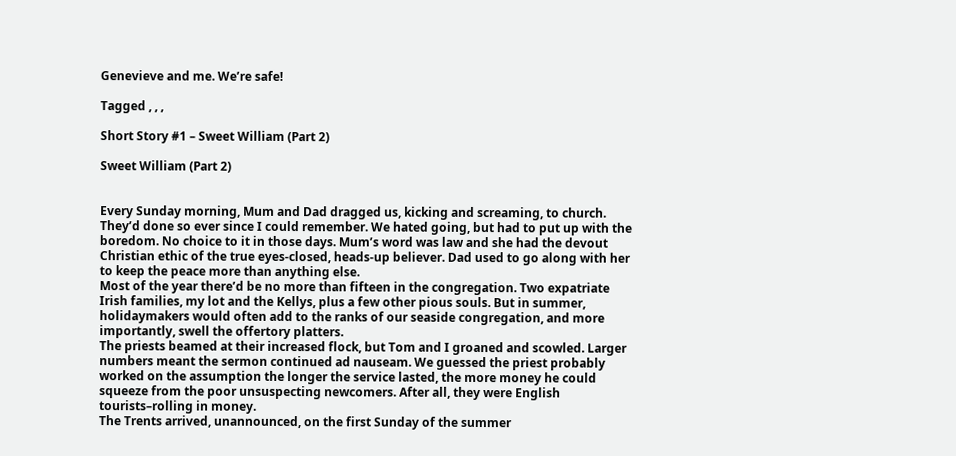Genevieve and me. We’re safe!

Tagged , , ,

Short Story #1 – Sweet William (Part 2)

Sweet William (Part 2)


Every Sunday morning, Mum and Dad dragged us, kicking and screaming, to church. They’d done so ever since I could remember. We hated going, but had to put up with the boredom. No choice to it in those days. Mum’s word was law and she had the devout Christian ethic of the true eyes-closed, heads-up believer. Dad used to go along with her to keep the peace more than anything else.
Most of the year there’d be no more than fifteen in the congregation. Two expatriate Irish families, my lot and the Kellys, plus a few other pious souls. But in summer, holidaymakers would often add to the ranks of our seaside congregation, and more importantly, swell the offertory platters.
The priests beamed at their increased flock, but Tom and I groaned and scowled. Larger numbers meant the sermon continued ad nauseam. We guessed the priest probably worked on the assumption the longer the service lasted, the more money he could squeeze from the poor unsuspecting newcomers. After all, they were English tourists–rolling in money.
The Trents arrived, unannounced, on the first Sunday of the summer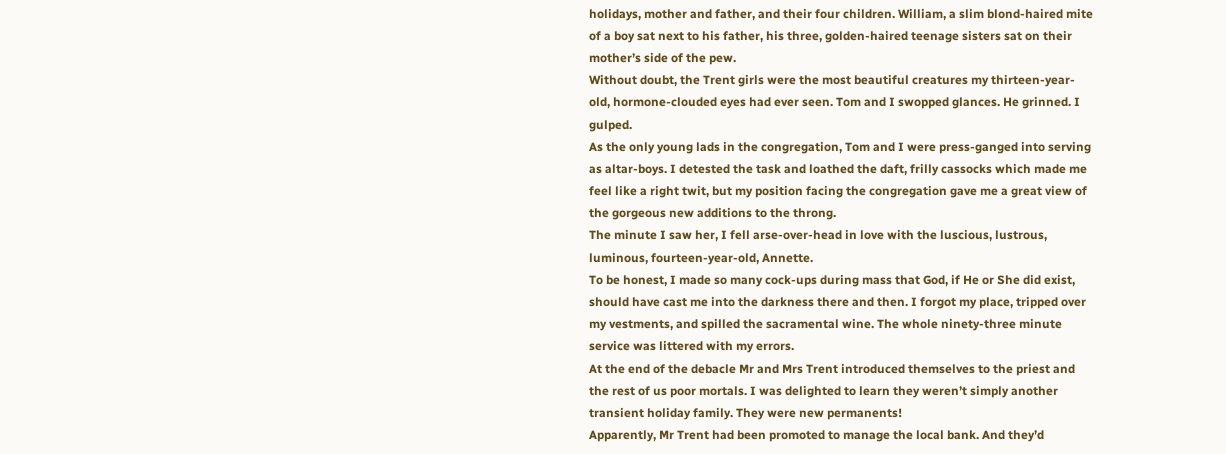holidays, mother and father, and their four children. William, a slim blond-haired mite of a boy sat next to his father, his three, golden-haired teenage sisters sat on their mother’s side of the pew.
Without doubt, the Trent girls were the most beautiful creatures my thirteen-year-old, hormone-clouded eyes had ever seen. Tom and I swopped glances. He grinned. I gulped.
As the only young lads in the congregation, Tom and I were press-ganged into serving as altar-boys. I detested the task and loathed the daft, frilly cassocks which made me feel like a right twit, but my position facing the congregation gave me a great view of the gorgeous new additions to the throng.
The minute I saw her, I fell arse-over-head in love with the luscious, lustrous, luminous, fourteen-year-old, Annette.
To be honest, I made so many cock-ups during mass that God, if He or She did exist, should have cast me into the darkness there and then. I forgot my place, tripped over my vestments, and spilled the sacramental wine. The whole ninety-three minute service was littered with my errors.
At the end of the debacle Mr and Mrs Trent introduced themselves to the priest and the rest of us poor mortals. I was delighted to learn they weren’t simply another transient holiday family. They were new permanents!
Apparently, Mr Trent had been promoted to manage the local bank. And they’d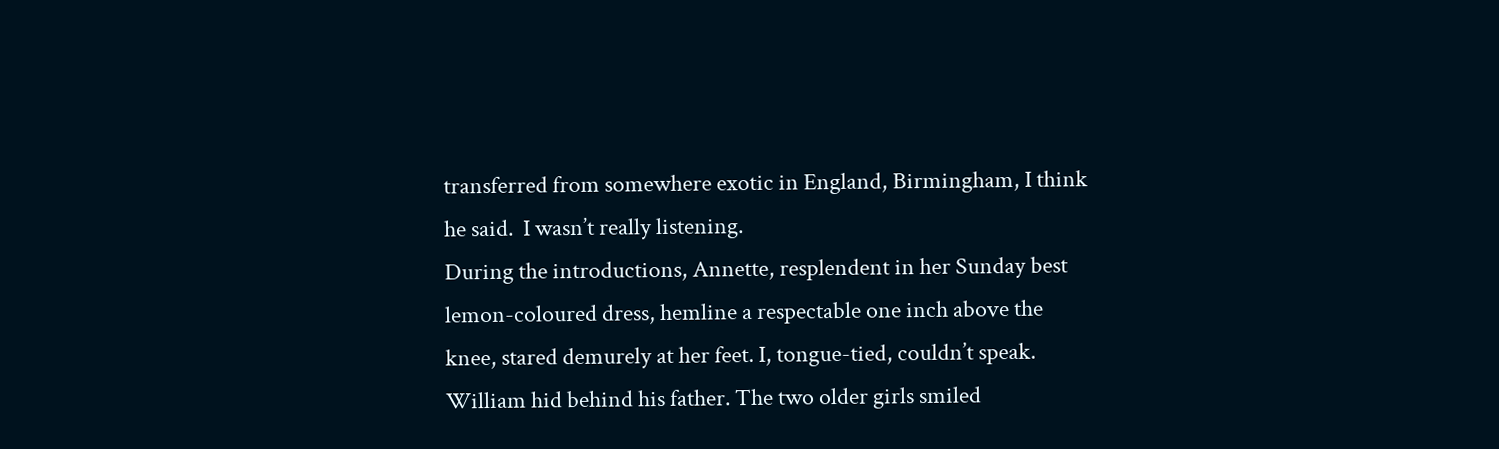transferred from somewhere exotic in England, Birmingham, I think he said.  I wasn’t really listening.
During the introductions, Annette, resplendent in her Sunday best lemon-coloured dress, hemline a respectable one inch above the knee, stared demurely at her feet. I, tongue-tied, couldn’t speak. William hid behind his father. The two older girls smiled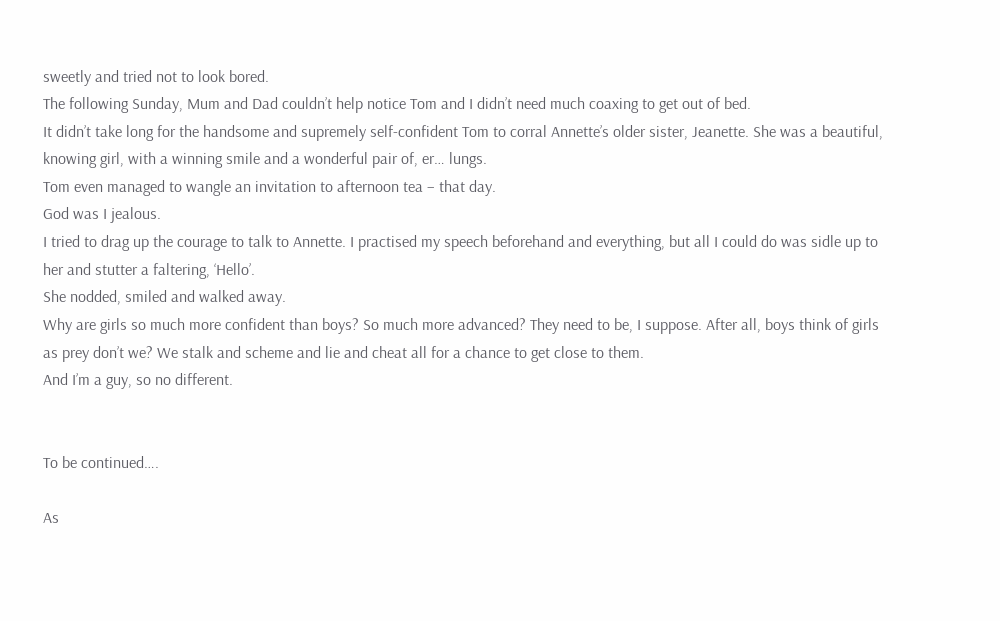sweetly and tried not to look bored.
The following Sunday, Mum and Dad couldn’t help notice Tom and I didn’t need much coaxing to get out of bed.
It didn’t take long for the handsome and supremely self-confident Tom to corral Annette’s older sister, Jeanette. She was a beautiful, knowing girl, with a winning smile and a wonderful pair of, er… lungs.
Tom even managed to wangle an invitation to afternoon tea – that day.
God was I jealous.
I tried to drag up the courage to talk to Annette. I practised my speech beforehand and everything, but all I could do was sidle up to her and stutter a faltering, ‘Hello’.
She nodded, smiled and walked away.
Why are girls so much more confident than boys? So much more advanced? They need to be, I suppose. After all, boys think of girls as prey don’t we? We stalk and scheme and lie and cheat all for a chance to get close to them.
And I’m a guy, so no different.


To be continued….

As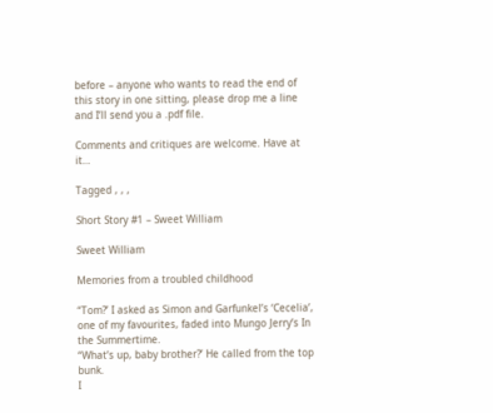before – anyone who wants to read the end of this story in one sitting, please drop me a line and I’ll send you a .pdf file.

Comments and critiques are welcome. Have at it…

Tagged , , ,

Short Story #1 – Sweet William

Sweet William

Memories from a troubled childhood

“Tom?’ I asked as Simon and Garfunkel’s ‘Cecelia’, one of my favourites, faded into Mungo Jerry’s In the Summertime.
“What’s up, baby brother?’ He called from the top bunk.
I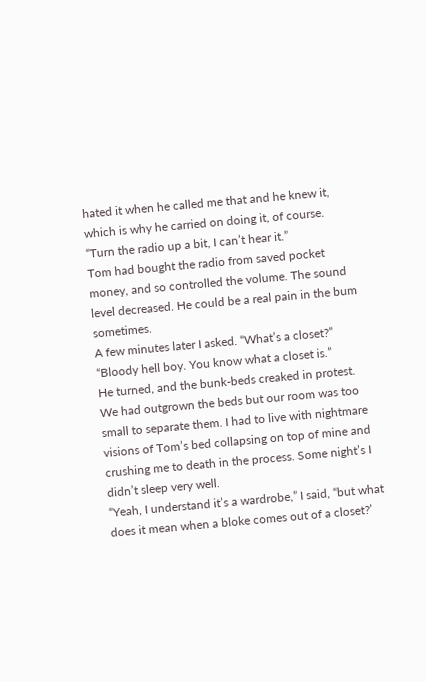hated it when he called me that and he knew it, which is why he carried on doing it, of course.
“Turn the radio up a bit, I can’t hear it.”
Tom had bought the radio from saved pocket money, and so controlled the volume. The sound level decreased. He could be a real pain in the bum sometimes.
A few minutes later I asked. “What’s a closet?”
“Bloody hell boy. You know what a closet is.”
He turned, and the bunk-beds creaked in protest. We had outgrown the beds but our room was too small to separate them. I had to live with nightmare visions of Tom’s bed collapsing on top of mine and crushing me to death in the process. Some night’s I didn’t sleep very well.
“Yeah, I understand it’s a wardrobe,” I said, “but what does it mean when a bloke comes out of a closet?’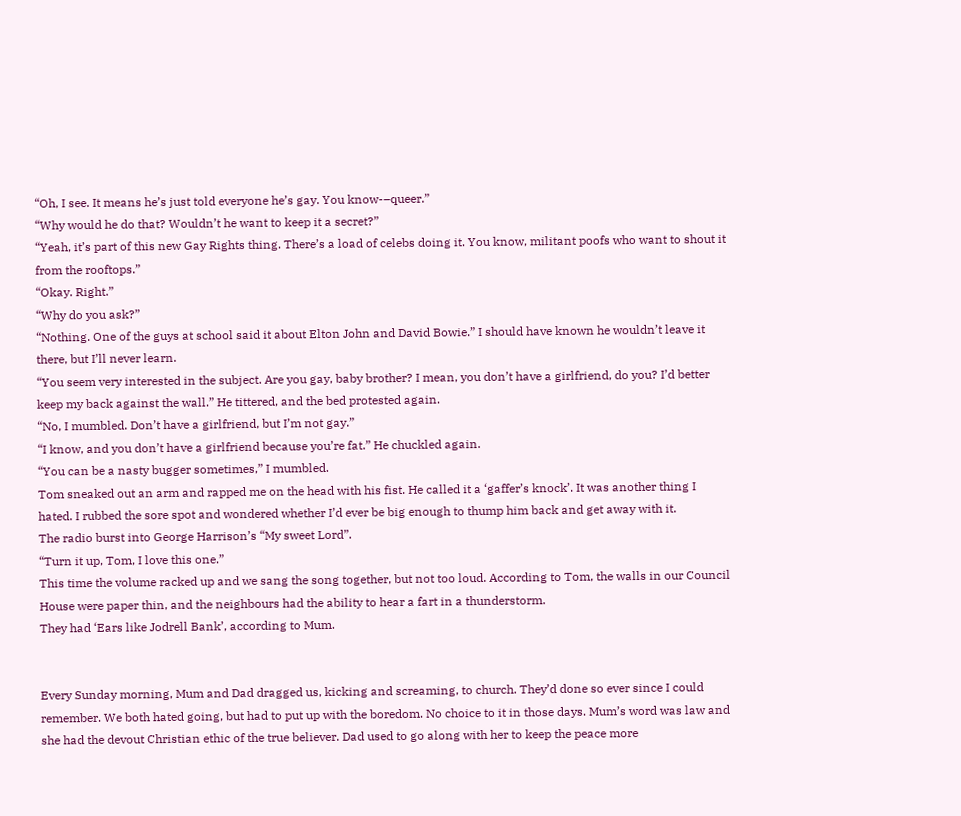“Oh, I see. It means he’s just told everyone he’s gay. You know-–queer.”
“Why would he do that? Wouldn’t he want to keep it a secret?”
“Yeah, it’s part of this new Gay Rights thing. There’s a load of celebs doing it. You know, militant poofs who want to shout it from the rooftops.”
“Okay. Right.”
“Why do you ask?”
“Nothing. One of the guys at school said it about Elton John and David Bowie.” I should have known he wouldn’t leave it there, but I’ll never learn.
“You seem very interested in the subject. Are you gay, baby brother? I mean, you don’t have a girlfriend, do you? I’d better keep my back against the wall.” He tittered, and the bed protested again.
“No, I mumbled. Don’t have a girlfriend, but I’m not gay.”
“I know, and you don’t have a girlfriend because you’re fat.” He chuckled again.
“You can be a nasty bugger sometimes,” I mumbled.
Tom sneaked out an arm and rapped me on the head with his fist. He called it a ‘gaffer’s knock’. It was another thing I hated. I rubbed the sore spot and wondered whether I’d ever be big enough to thump him back and get away with it.
The radio burst into George Harrison’s “My sweet Lord”.
“Turn it up, Tom, I love this one.”
This time the volume racked up and we sang the song together, but not too loud. According to Tom, the walls in our Council House were paper thin, and the neighbours had the ability to hear a fart in a thunderstorm.
They had ‘Ears like Jodrell Bank’, according to Mum.


Every Sunday morning, Mum and Dad dragged us, kicking and screaming, to church. They’d done so ever since I could remember. We both hated going, but had to put up with the boredom. No choice to it in those days. Mum’s word was law and she had the devout Christian ethic of the true believer. Dad used to go along with her to keep the peace more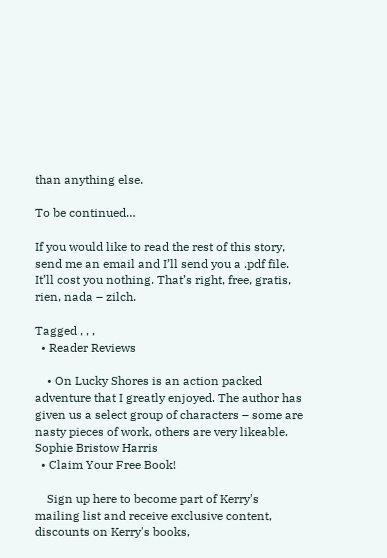than anything else.

To be continued…

If you would like to read the rest of this story, send me an email and I’ll send you a .pdf file. It’ll cost you nothing. That’s right, free, gratis, rien, nada – zilch.

Tagged , , ,
  • Reader Reviews

    • On Lucky Shores is an action packed adventure that I greatly enjoyed. The author has given us a select group of characters – some are nasty pieces of work, others are very likeable. Sophie Bristow Harris
  • Claim Your Free Book!

    Sign up here to become part of Kerry's mailing list and receive exclusive content, discounts on Kerry's books,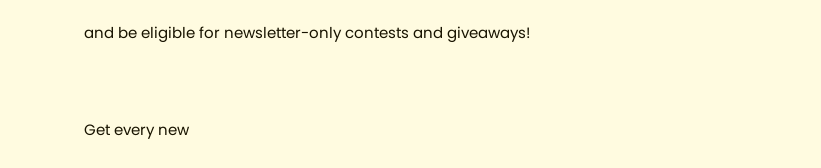and be eligible for newsletter-only contests and giveaways!


Get every new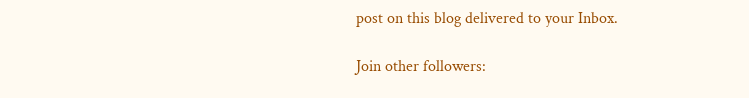post on this blog delivered to your Inbox.

Join other followers: